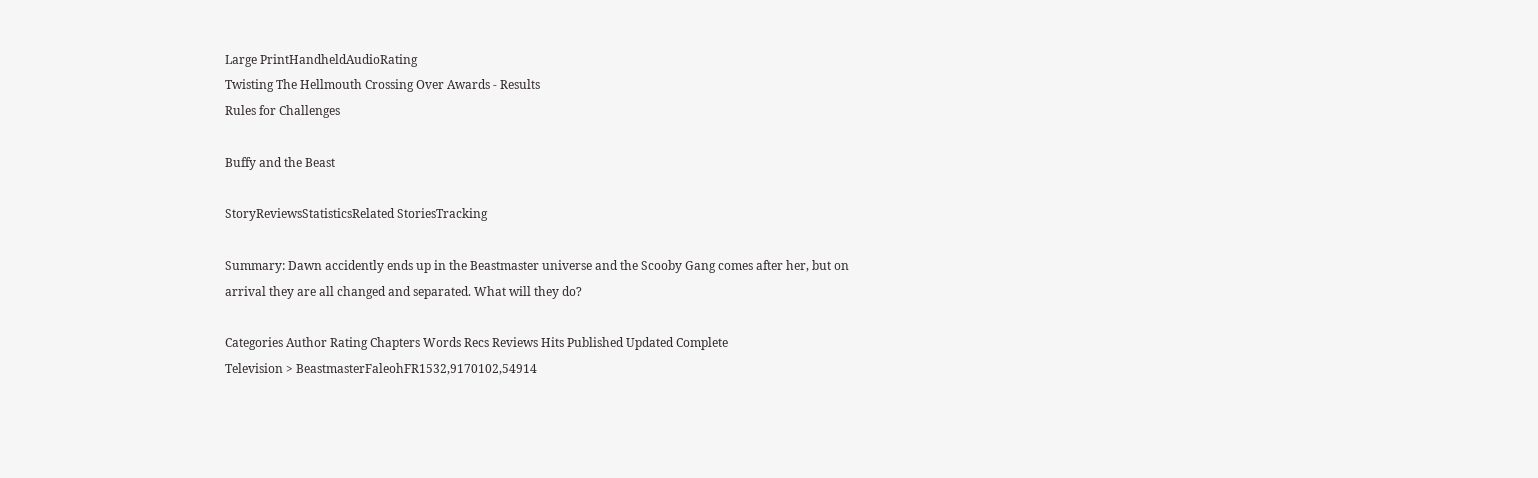Large PrintHandheldAudioRating
Twisting The Hellmouth Crossing Over Awards - Results
Rules for Challenges

Buffy and the Beast

StoryReviewsStatisticsRelated StoriesTracking

Summary: Dawn accidently ends up in the Beastmaster universe and the Scooby Gang comes after her, but on arrival they are all changed and separated. What will they do?

Categories Author Rating Chapters Words Recs Reviews Hits Published Updated Complete
Television > BeastmasterFaleohFR1532,9170102,54914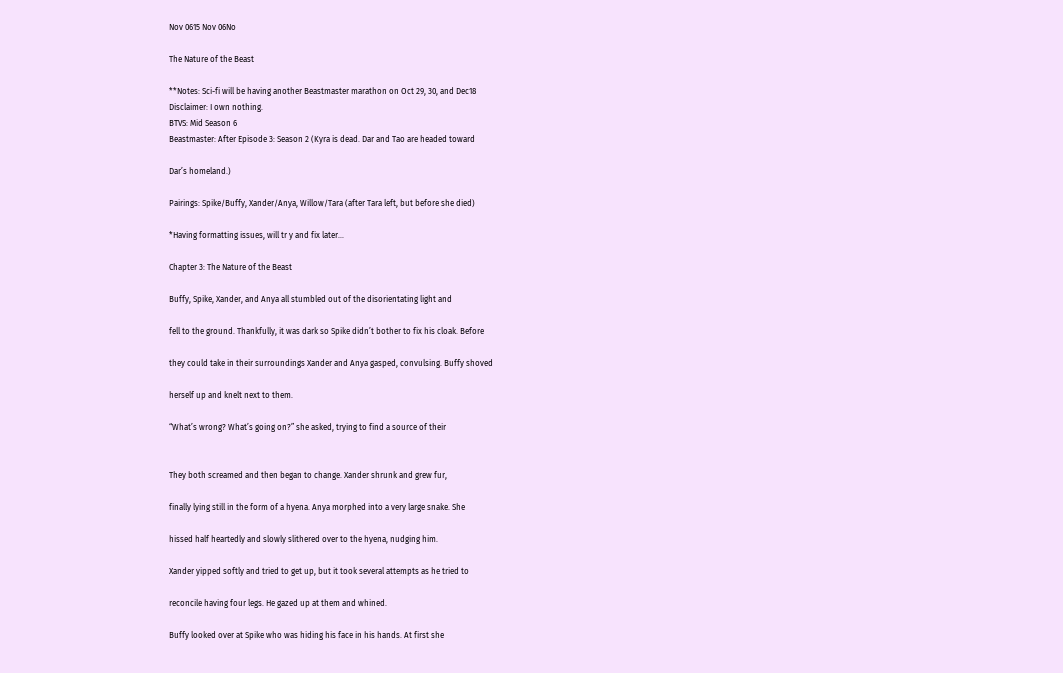Nov 0615 Nov 06No

The Nature of the Beast

**Notes: Sci-fi will be having another Beastmaster marathon on Oct 29, 30, and Dec18
Disclaimer: I own nothing.
BTVS: Mid Season 6
Beastmaster: After Episode 3: Season 2 (Kyra is dead. Dar and Tao are headed toward

Dar’s homeland.)

Pairings: Spike/Buffy, Xander/Anya, Willow/Tara (after Tara left, but before she died)

*Having formatting issues, will tr y and fix later...

Chapter 3: The Nature of the Beast

Buffy, Spike, Xander, and Anya all stumbled out of the disorientating light and

fell to the ground. Thankfully, it was dark so Spike didn’t bother to fix his cloak. Before

they could take in their surroundings Xander and Anya gasped, convulsing. Buffy shoved

herself up and knelt next to them.

“What’s wrong? What’s going on?” she asked, trying to find a source of their


They both screamed and then began to change. Xander shrunk and grew fur,

finally lying still in the form of a hyena. Anya morphed into a very large snake. She

hissed half heartedly and slowly slithered over to the hyena, nudging him.

Xander yipped softly and tried to get up, but it took several attempts as he tried to

reconcile having four legs. He gazed up at them and whined.

Buffy looked over at Spike who was hiding his face in his hands. At first she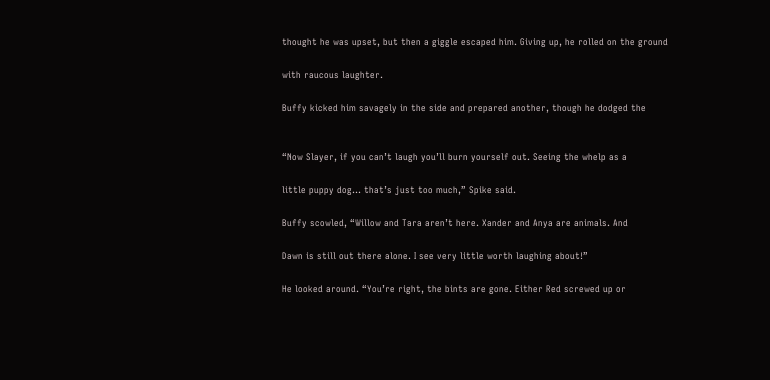thought he was upset, but then a giggle escaped him. Giving up, he rolled on the ground

with raucous laughter.

Buffy kicked him savagely in the side and prepared another, though he dodged the


“Now Slayer, if you can’t laugh you’ll burn yourself out. Seeing the whelp as a

little puppy dog… that’s just too much,” Spike said.

Buffy scowled, “Willow and Tara aren’t here. Xander and Anya are animals. And

Dawn is still out there alone. I see very little worth laughing about!”

He looked around. “You’re right, the bints are gone. Either Red screwed up or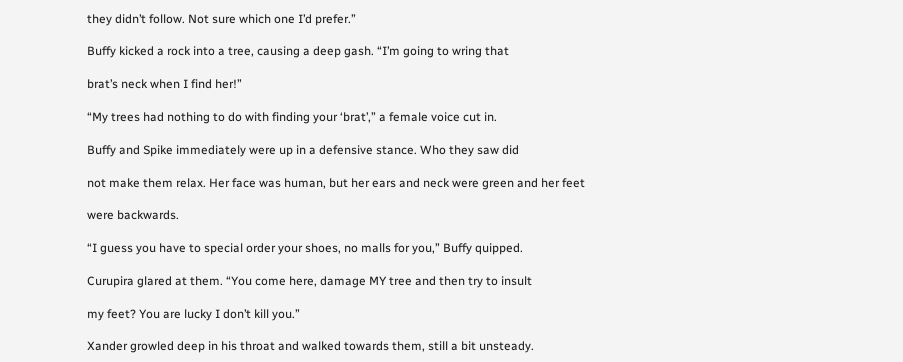they didn’t follow. Not sure which one I’d prefer.”

Buffy kicked a rock into a tree, causing a deep gash. “I’m going to wring that

brat’s neck when I find her!”

“My trees had nothing to do with finding your ‘brat’,” a female voice cut in.

Buffy and Spike immediately were up in a defensive stance. Who they saw did

not make them relax. Her face was human, but her ears and neck were green and her feet

were backwards.

“I guess you have to special order your shoes, no malls for you,” Buffy quipped.

Curupira glared at them. “You come here, damage MY tree and then try to insult

my feet? You are lucky I don’t kill you.”

Xander growled deep in his throat and walked towards them, still a bit unsteady.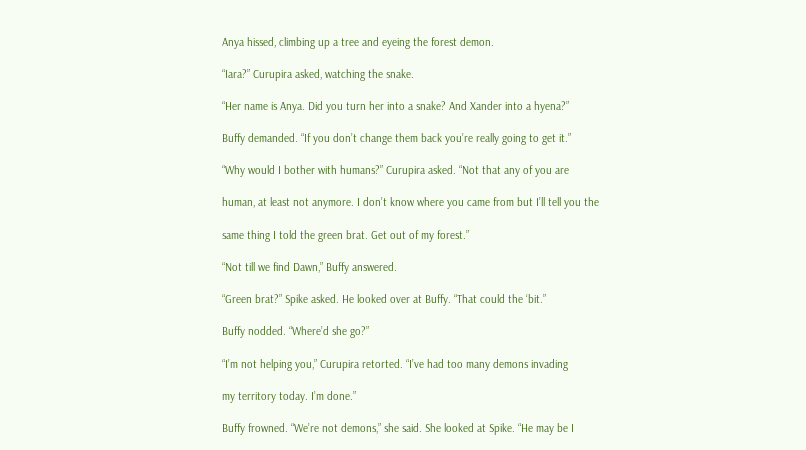Anya hissed, climbing up a tree and eyeing the forest demon.

“Iara?” Curupira asked, watching the snake.

“Her name is Anya. Did you turn her into a snake? And Xander into a hyena?”

Buffy demanded. “If you don’t change them back you’re really going to get it.”

“Why would I bother with humans?” Curupira asked. “Not that any of you are

human, at least not anymore. I don’t know where you came from but I’ll tell you the

same thing I told the green brat. Get out of my forest.”

“Not till we find Dawn,” Buffy answered.

“Green brat?” Spike asked. He looked over at Buffy. “That could the ‘bit.”

Buffy nodded. “Where’d she go?”

“I’m not helping you,” Curupira retorted. “I’ve had too many demons invading

my territory today. I’m done.”

Buffy frowned. “We’re not demons,” she said. She looked at Spike. “He may be I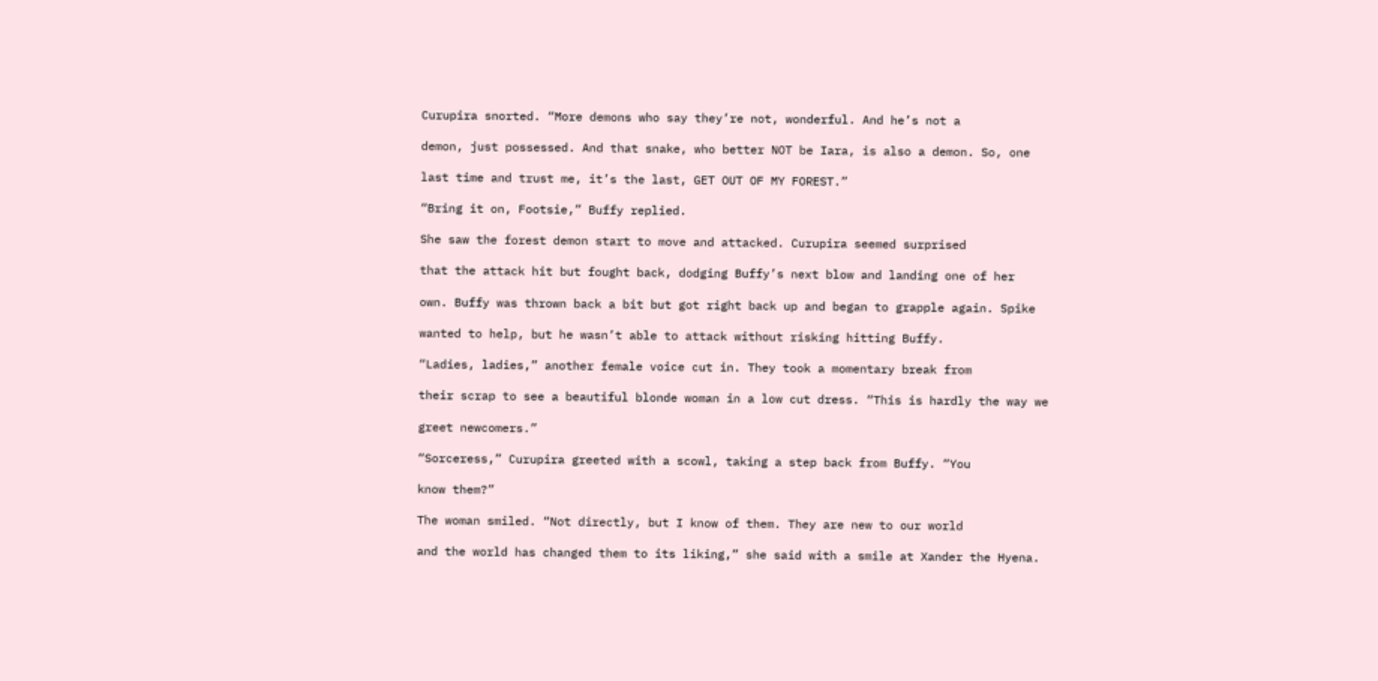Curupira snorted. “More demons who say they’re not, wonderful. And he’s not a

demon, just possessed. And that snake, who better NOT be Iara, is also a demon. So, one

last time and trust me, it’s the last, GET OUT OF MY FOREST.”

“Bring it on, Footsie,” Buffy replied.

She saw the forest demon start to move and attacked. Curupira seemed surprised

that the attack hit but fought back, dodging Buffy’s next blow and landing one of her

own. Buffy was thrown back a bit but got right back up and began to grapple again. Spike

wanted to help, but he wasn’t able to attack without risking hitting Buffy.

“Ladies, ladies,” another female voice cut in. They took a momentary break from

their scrap to see a beautiful blonde woman in a low cut dress. “This is hardly the way we

greet newcomers.”

“Sorceress,” Curupira greeted with a scowl, taking a step back from Buffy. “You

know them?”

The woman smiled. “Not directly, but I know of them. They are new to our world

and the world has changed them to its liking,” she said with a smile at Xander the Hyena.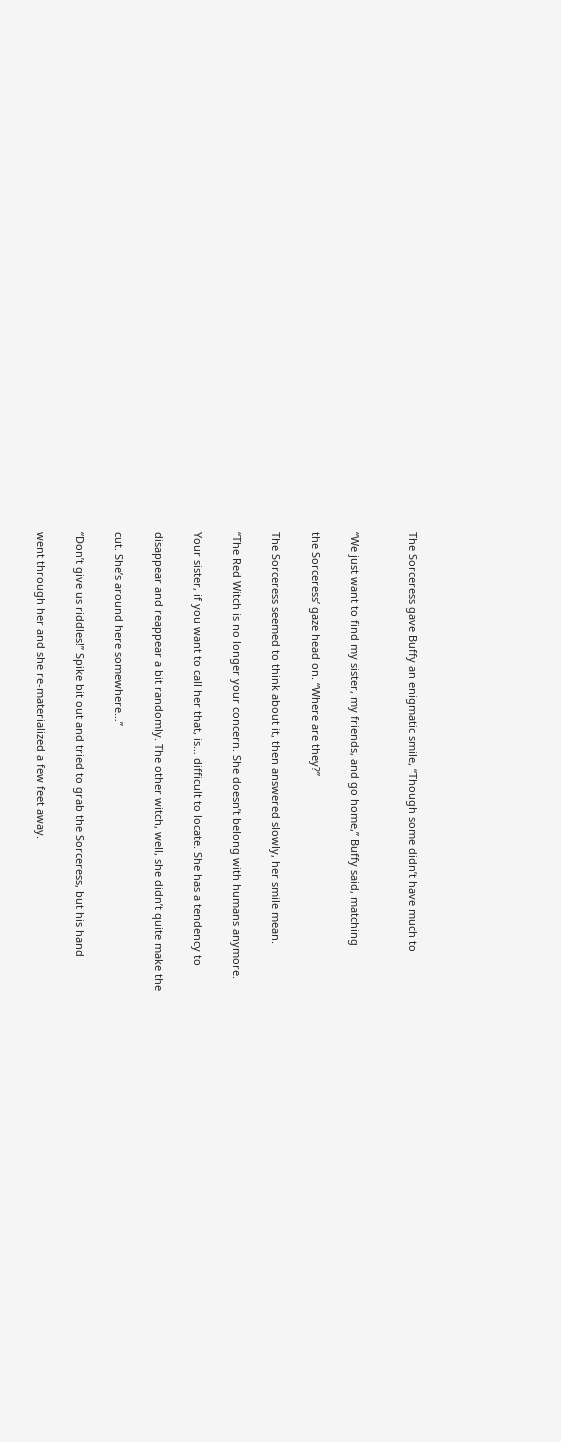The Sorceress gave Buffy an enigmatic smile, “Though some didn’t have much to


“We just want to find my sister, my friends, and go home,” Buffy said, matching

the Sorceress’ gaze head on. “Where are they?”

The Sorceress seemed to think about it, then answered slowly, her smile mean.

“The Red Witch is no longer your concern. She doesn’t belong with humans anymore.

Your sister, if you want to call her that, is… difficult to locate. She has a tendency to

disappear and reappear a bit randomly. The other witch, well, she didn’t quite make the

cut. She’s around here somewhere…”

“Don’t give us riddles!” Spike bit out and tried to grab the Sorceress, but his hand

went through her and she re-materialized a few feet away.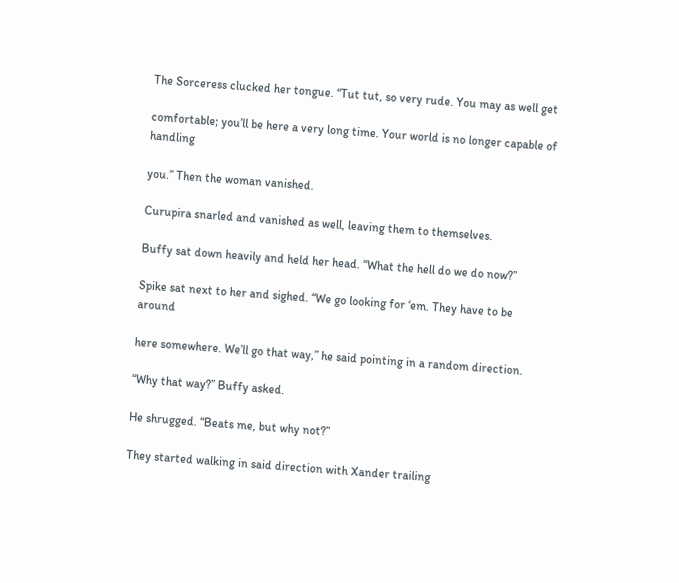The Sorceress clucked her tongue. “Tut tut, so very rude. You may as well get

comfortable; you’ll be here a very long time. Your world is no longer capable of handling

you.” Then the woman vanished.

Curupira snarled and vanished as well, leaving them to themselves.

Buffy sat down heavily and held her head. “What the hell do we do now?”

Spike sat next to her and sighed. “We go looking for ‘em. They have to be around

here somewhere. We’ll go that way,” he said pointing in a random direction.

“Why that way?” Buffy asked.

He shrugged. “Beats me, but why not?”

They started walking in said direction with Xander trailing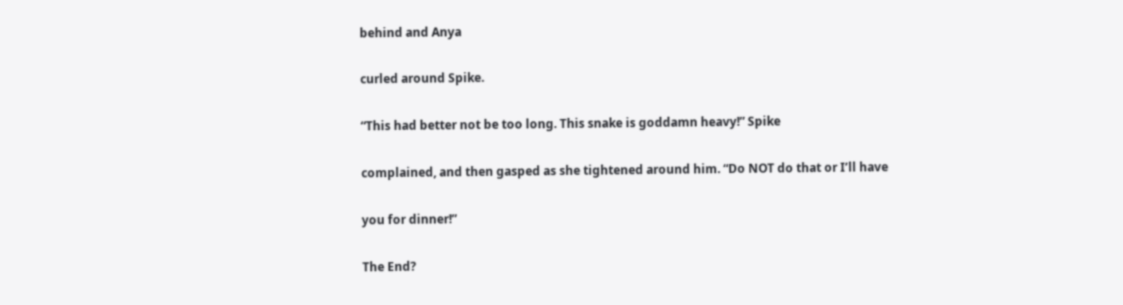behind and Anya

curled around Spike.

“This had better not be too long. This snake is goddamn heavy!” Spike

complained, and then gasped as she tightened around him. “Do NOT do that or I’ll have

you for dinner!”

The End?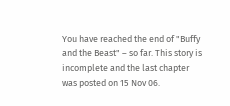You have reached the end of "Buffy and the Beast" – so far. This story is incomplete and the last chapter was posted on 15 Nov 06.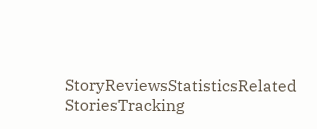StoryReviewsStatisticsRelated StoriesTracking